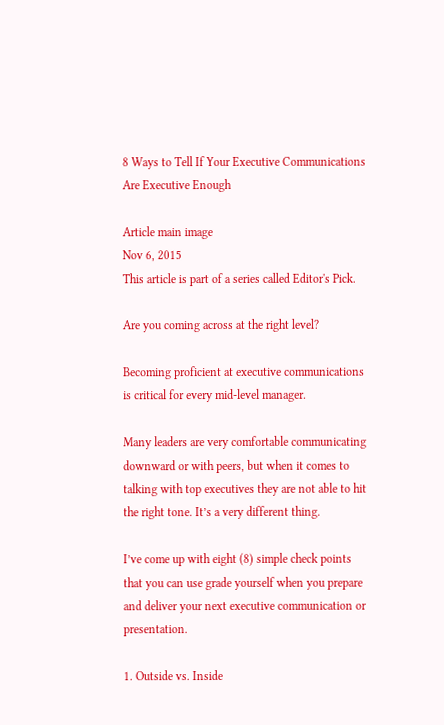8 Ways to Tell If Your Executive Communications Are Executive Enough

Article main image
Nov 6, 2015
This article is part of a series called Editor's Pick.

Are you coming across at the right level?

Becoming proficient at executive communications is critical for every mid-level manager.

Many leaders are very comfortable communicating downward or with peers, but when it comes to talking with top executives they are not able to hit the right tone. It’s a very different thing.

I’ve come up with eight (8) simple check points that you can use grade yourself when you prepare and deliver your next executive communication or presentation.

1. Outside vs. Inside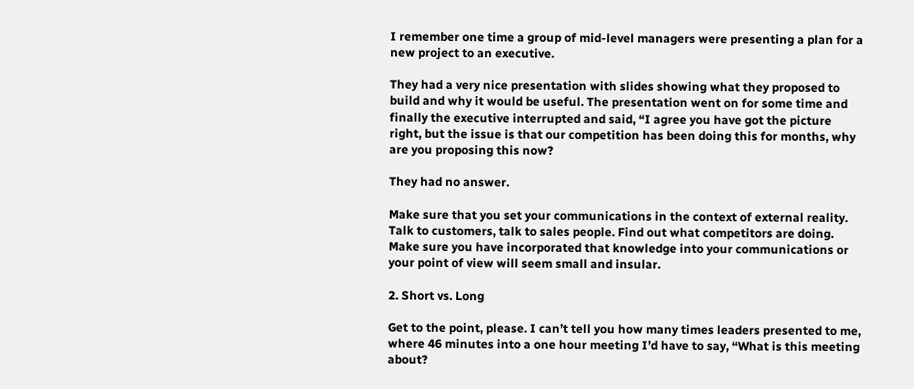I remember one time a group of mid-level managers were presenting a plan for a new project to an executive.

They had a very nice presentation with slides showing what they proposed to build and why it would be useful. The presentation went on for some time and finally the executive interrupted and said, “I agree you have got the picture right, but the issue is that our competition has been doing this for months, why are you proposing this now?

They had no answer.

Make sure that you set your communications in the context of external reality. Talk to customers, talk to sales people. Find out what competitors are doing. Make sure you have incorporated that knowledge into your communications or your point of view will seem small and insular.

2. Short vs. Long

Get to the point, please. I can’t tell you how many times leaders presented to me, where 46 minutes into a one hour meeting I’d have to say, “What is this meeting about?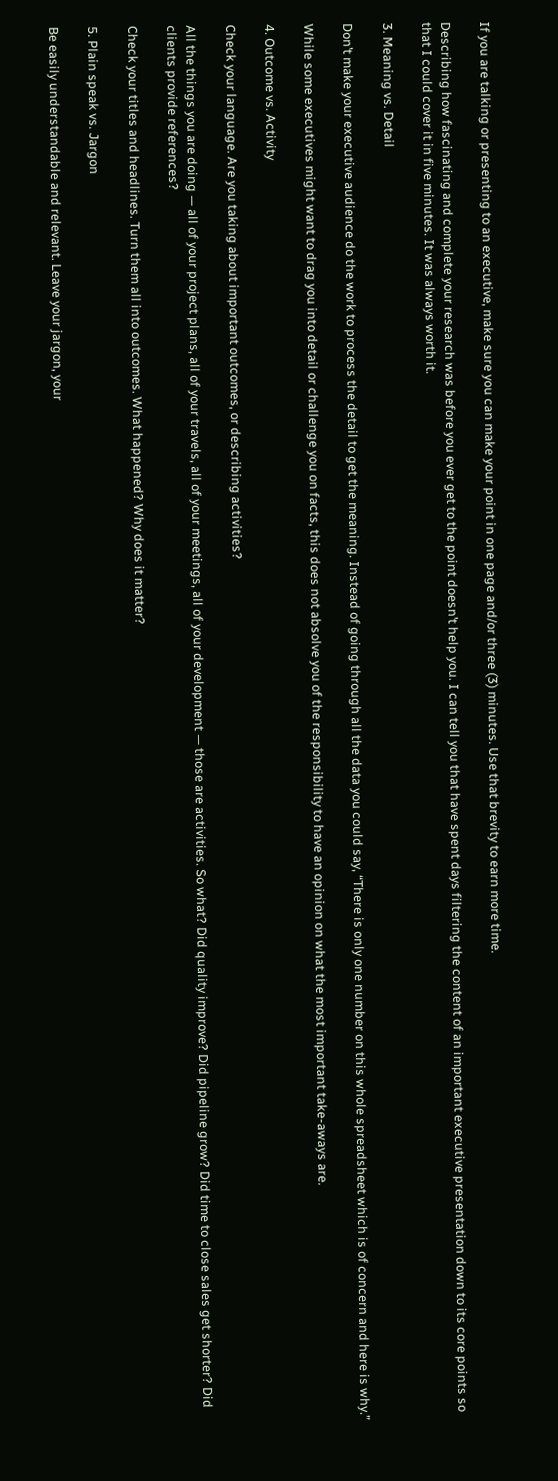If you are talking or presenting to an executive, make sure you can make your point in one page and/or three (3) minutes. Use that brevity to earn more time.

Describing how fascinating and complete your research was before you ever get to the point doesn’t help you. I can tell you that have spent days filtering the content of an important executive presentation down to its core points so that I could cover it in five minutes. It was always worth it.

3. Meaning vs. Detail

Don’t make your executive audience do the work to process the detail to get the meaning. Instead of going through all the data you could say, “There is only one number on this whole spreadsheet which is of concern and here is why.”

While some executives might want to drag you into detail or challenge you on facts, this does not absolve you of the responsibility to have an opinion on what the most important take-aways are.

4. Outcome vs. Activity

Check your language. Are you taking about important outcomes, or describing activities?

All the things you are doing — all of your project plans, all of your travels, all of your meetings, all of your development — those are activities. So what? Did quality improve? Did pipeline grow? Did time to close sales get shorter? Did clients provide references?

Check your titles and headlines. Turn them all into outcomes. What happened? Why does it matter?

5. Plain speak vs. Jargon

Be easily understandable and relevant. Leave your jargon, your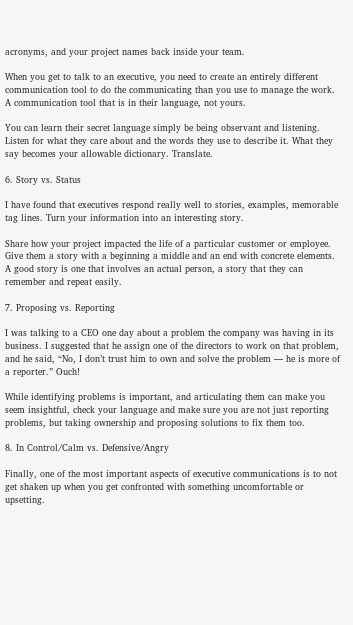acronyms, and your project names back inside your team.

When you get to talk to an executive, you need to create an entirely different communication tool to do the communicating than you use to manage the work. A communication tool that is in their language, not yours.

You can learn their secret language simply be being observant and listening. Listen for what they care about and the words they use to describe it. What they say becomes your allowable dictionary. Translate.

6. Story vs. Status

I have found that executives respond really well to stories, examples, memorable tag lines. Turn your information into an interesting story.

Share how your project impacted the life of a particular customer or employee. Give them a story with a beginning a middle and an end with concrete elements. A good story is one that involves an actual person, a story that they can remember and repeat easily.

7. Proposing vs. Reporting

I was talking to a CEO one day about a problem the company was having in its business. I suggested that he assign one of the directors to work on that problem, and he said, “No, I don’t trust him to own and solve the problem — he is more of a reporter.” Ouch!

While identifying problems is important, and articulating them can make you seem insightful, check your language and make sure you are not just reporting problems, but taking ownership and proposing solutions to fix them too.

8. In Control/Calm vs. Defensive/Angry

Finally, one of the most important aspects of executive communications is to not get shaken up when you get confronted with something uncomfortable or upsetting.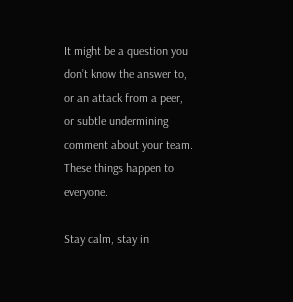It might be a question you don’t know the answer to, or an attack from a peer, or subtle undermining comment about your team. These things happen to everyone.

Stay calm, stay in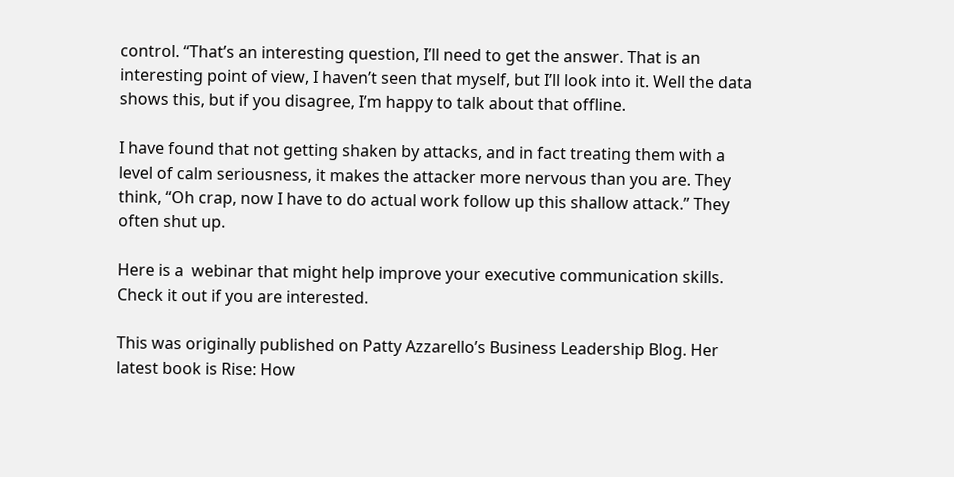control. “That’s an interesting question, I’ll need to get the answer. That is an interesting point of view, I haven’t seen that myself, but I’ll look into it. Well the data shows this, but if you disagree, I’m happy to talk about that offline.

I have found that not getting shaken by attacks, and in fact treating them with a level of calm seriousness, it makes the attacker more nervous than you are. They think, “Oh crap, now I have to do actual work follow up this shallow attack.” They often shut up.

Here is a  webinar that might help improve your executive communication skills. Check it out if you are interested.

This was originally published on Patty Azzarello’s Business Leadership Blog. Her latest book is Rise: How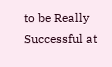to be Really Successful at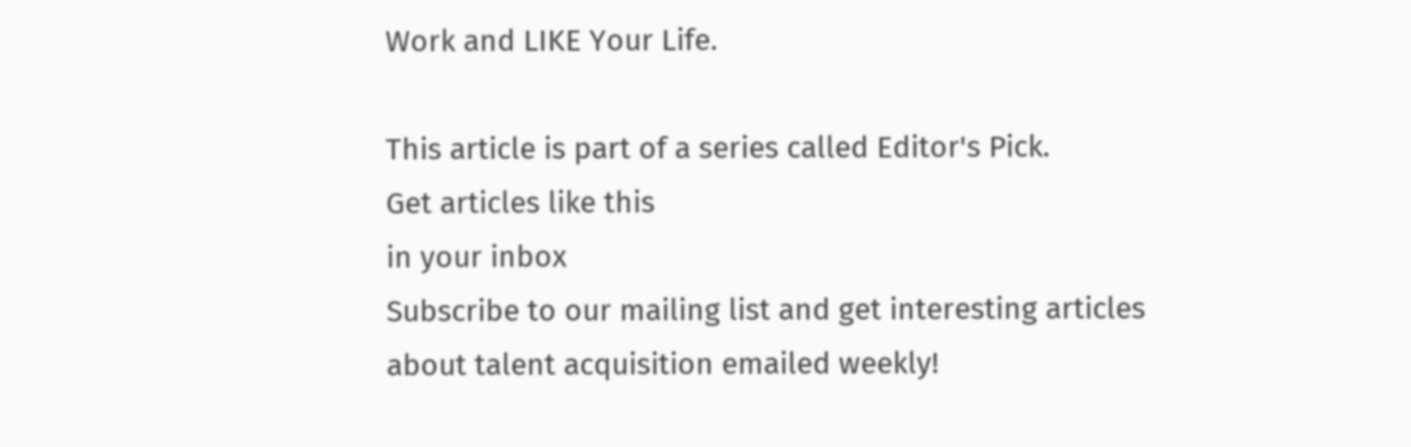Work and LIKE Your Life.

This article is part of a series called Editor's Pick.
Get articles like this
in your inbox
Subscribe to our mailing list and get interesting articles about talent acquisition emailed weekly!